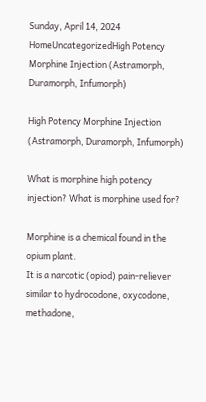Sunday, April 14, 2024
HomeUncategorizedHigh Potency Morphine Injection (Astramorph, Duramorph, Infumorph)

High Potency Morphine Injection (Astramorph, Duramorph, Infumorph)

What is morphine high potency injection? What is morphine used for?

Morphine is a chemical found in the opium plant.
It is a narcotic (opiod) pain-reliever similar to hydrocodone, oxycodone,
methadone,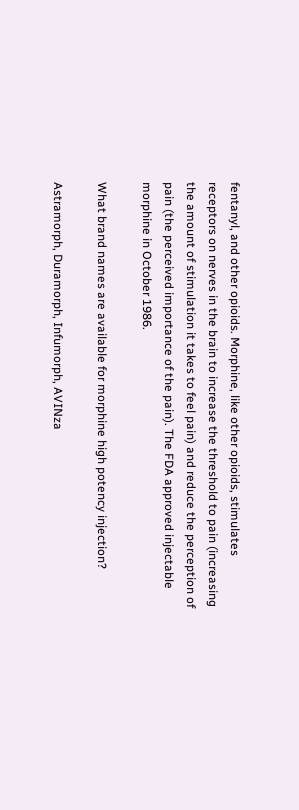fentanyl, and other opioids. Morphine, like other opioids, stimulates
receptors on nerves in the brain to increase the threshold to pain (increasing
the amount of stimulation it takes to feel pain) and reduce the perception of
pain (the perceived importance of the pain). The FDA approved injectable
morphine in October 1986.

What brand names are available for morphine high potency injection?

Astramorph, Duramorph, Infumorph, AVINza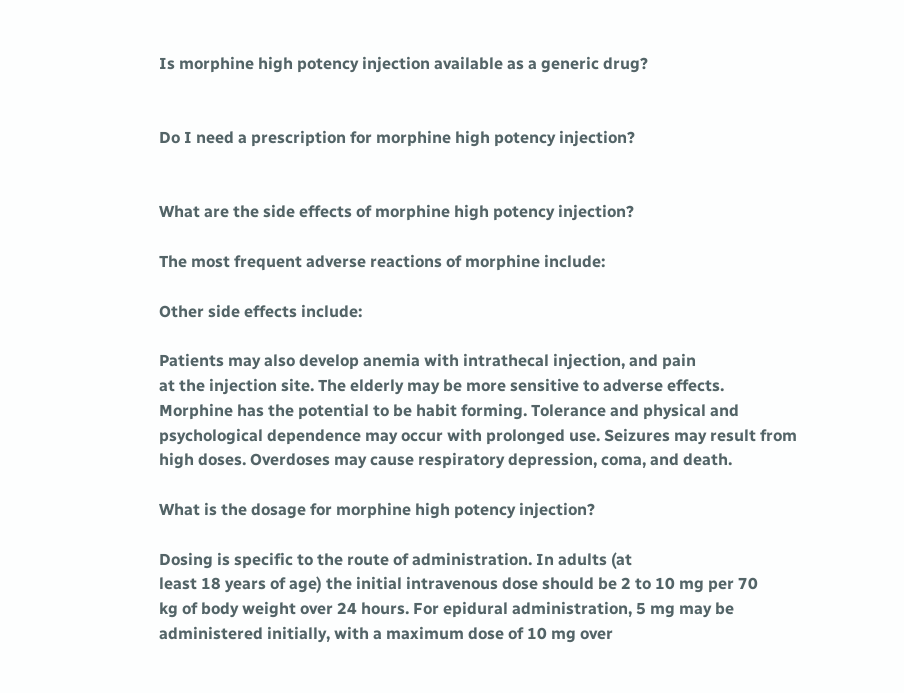Is morphine high potency injection available as a generic drug?


Do I need a prescription for morphine high potency injection?


What are the side effects of morphine high potency injection?

The most frequent adverse reactions of morphine include:

Other side effects include:

Patients may also develop anemia with intrathecal injection, and pain
at the injection site. The elderly may be more sensitive to adverse effects.
Morphine has the potential to be habit forming. Tolerance and physical and
psychological dependence may occur with prolonged use. Seizures may result from
high doses. Overdoses may cause respiratory depression, coma, and death.

What is the dosage for morphine high potency injection?

Dosing is specific to the route of administration. In adults (at
least 18 years of age) the initial intravenous dose should be 2 to 10 mg per 70
kg of body weight over 24 hours. For epidural administration, 5 mg may be
administered initially, with a maximum dose of 10 mg over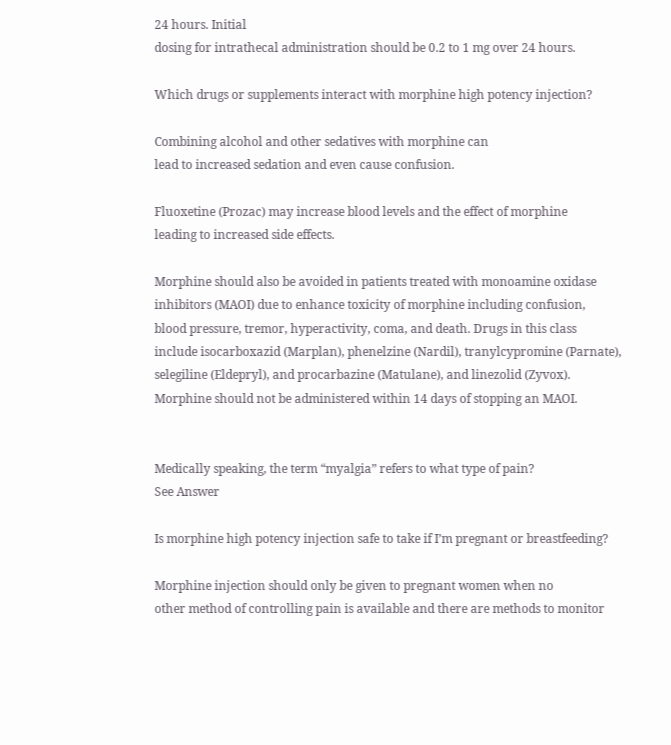24 hours. Initial
dosing for intrathecal administration should be 0.2 to 1 mg over 24 hours.

Which drugs or supplements interact with morphine high potency injection?

Combining alcohol and other sedatives with morphine can
lead to increased sedation and even cause confusion.

Fluoxetine (Prozac) may increase blood levels and the effect of morphine
leading to increased side effects.

Morphine should also be avoided in patients treated with monoamine oxidase
inhibitors (MAOI) due to enhance toxicity of morphine including confusion,
blood pressure, tremor, hyperactivity, coma, and death. Drugs in this class
include isocarboxazid (Marplan), phenelzine (Nardil), tranylcypromine (Parnate),
selegiline (Eldepryl), and procarbazine (Matulane), and linezolid (Zyvox).
Morphine should not be administered within 14 days of stopping an MAOI.


Medically speaking, the term “myalgia” refers to what type of pain?
See Answer

Is morphine high potency injection safe to take if I’m pregnant or breastfeeding?

Morphine injection should only be given to pregnant women when no
other method of controlling pain is available and there are methods to monitor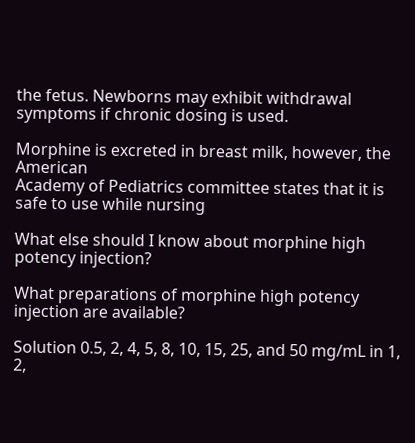the fetus. Newborns may exhibit withdrawal symptoms if chronic dosing is used.

Morphine is excreted in breast milk, however, the American
Academy of Pediatrics committee states that it is safe to use while nursing

What else should I know about morphine high potency injection?

What preparations of morphine high potency injection are available?

Solution 0.5, 2, 4, 5, 8, 10, 15, 25, and 50 mg/mL in 1, 2,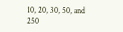10, 20, 30, 50, and 250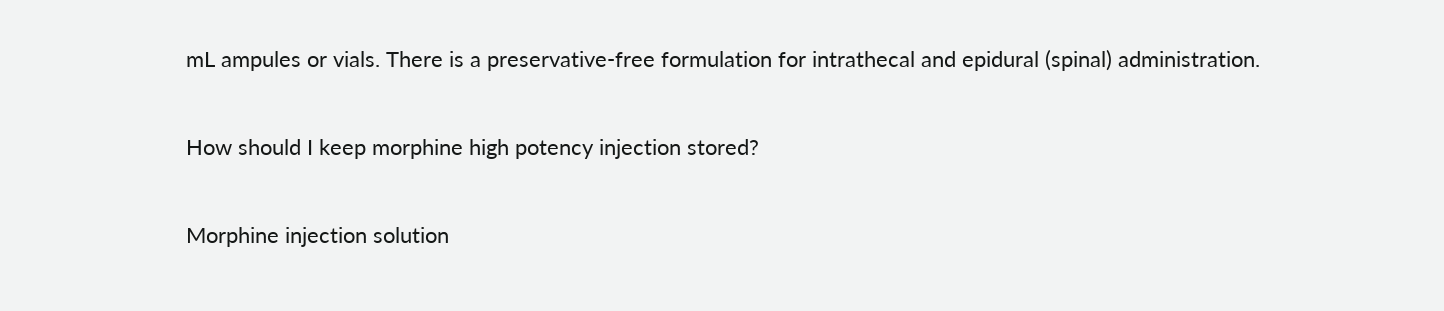mL ampules or vials. There is a preservative-free formulation for intrathecal and epidural (spinal) administration.

How should I keep morphine high potency injection stored?

Morphine injection solution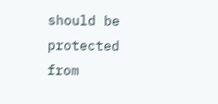should be protected from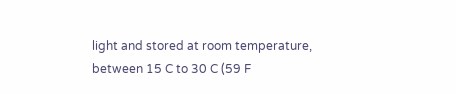light and stored at room temperature, between 15 C to 30 C (59 F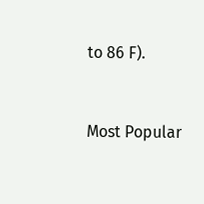to 86 F).


Most Popular